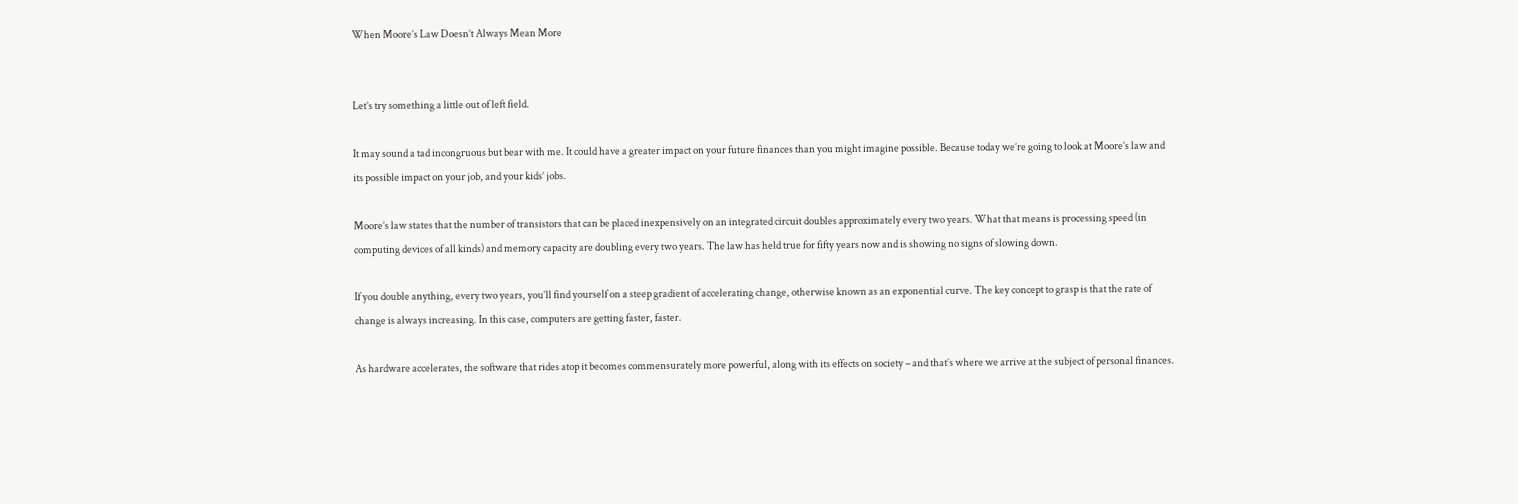When Moore’s Law Doesn’t Always Mean More


Let’s try something a little out of left field.

It may sound a tad incongruous but bear with me. It could have a greater impact on your future finances than you might imagine possible. Because today we’re going to look at Moore’s law and its possible impact on your job, and your kids’ jobs.

Moore’s law states that the number of transistors that can be placed inexpensively on an integrated circuit doubles approximately every two years. What that means is processing speed (in computing devices of all kinds) and memory capacity are doubling every two years. The law has held true for fifty years now and is showing no signs of slowing down.

If you double anything, every two years, you’ll find yourself on a steep gradient of accelerating change, otherwise known as an exponential curve. The key concept to grasp is that the rate of change is always increasing. In this case, computers are getting faster, faster.

As hardware accelerates, the software that rides atop it becomes commensurately more powerful, along with its effects on society – and that’s where we arrive at the subject of personal finances.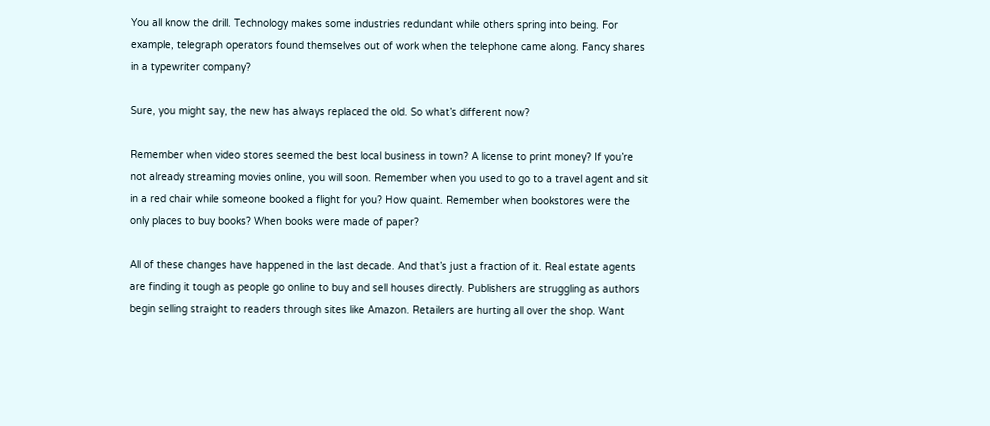You all know the drill. Technology makes some industries redundant while others spring into being. For example, telegraph operators found themselves out of work when the telephone came along. Fancy shares in a typewriter company?

Sure, you might say, the new has always replaced the old. So what’s different now?

Remember when video stores seemed the best local business in town? A license to print money? If you’re not already streaming movies online, you will soon. Remember when you used to go to a travel agent and sit in a red chair while someone booked a flight for you? How quaint. Remember when bookstores were the only places to buy books? When books were made of paper?

All of these changes have happened in the last decade. And that’s just a fraction of it. Real estate agents are finding it tough as people go online to buy and sell houses directly. Publishers are struggling as authors begin selling straight to readers through sites like Amazon. Retailers are hurting all over the shop. Want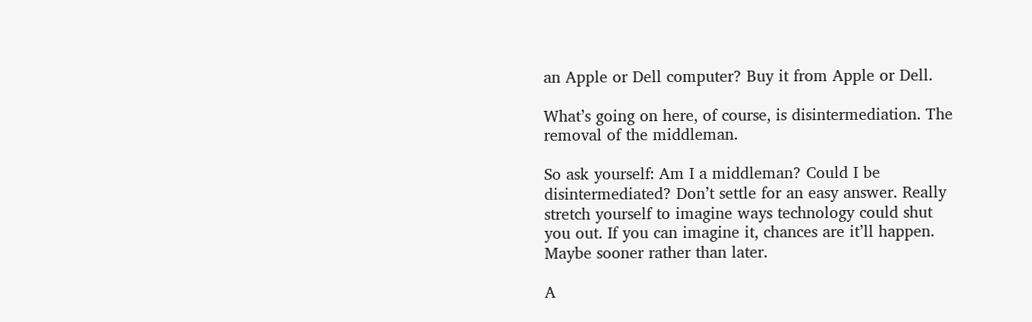an Apple or Dell computer? Buy it from Apple or Dell.

What’s going on here, of course, is disintermediation. The removal of the middleman.

So ask yourself: Am I a middleman? Could I be disintermediated? Don’t settle for an easy answer. Really stretch yourself to imagine ways technology could shut you out. If you can imagine it, chances are it’ll happen. Maybe sooner rather than later.

A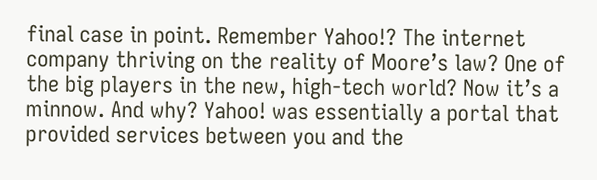final case in point. Remember Yahoo!? The internet company thriving on the reality of Moore’s law? One of the big players in the new, high-tech world? Now it’s a minnow. And why? Yahoo! was essentially a portal that provided services between you and the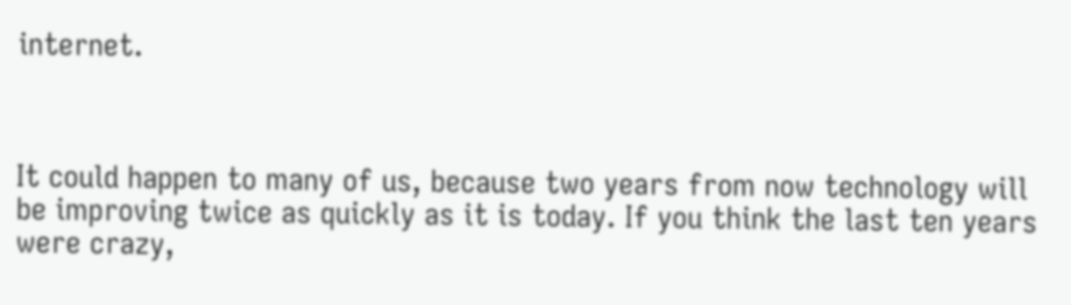internet.



It could happen to many of us, because two years from now technology will be improving twice as quickly as it is today. If you think the last ten years were crazy,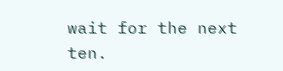wait for the next ten.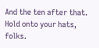And the ten after that. Hold onto your hats, folks.